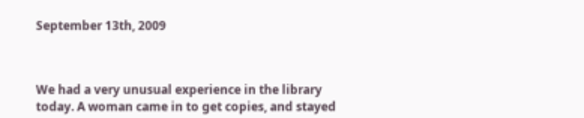September 13th, 2009



We had a very unusual experience in the library today. A woman came in to get copies, and stayed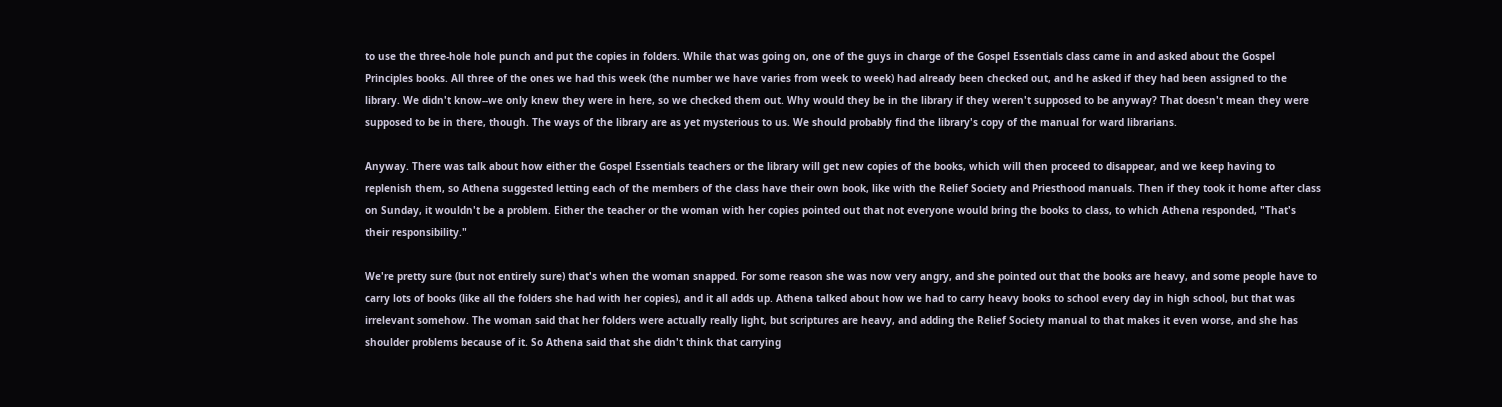to use the three-hole hole punch and put the copies in folders. While that was going on, one of the guys in charge of the Gospel Essentials class came in and asked about the Gospel Principles books. All three of the ones we had this week (the number we have varies from week to week) had already been checked out, and he asked if they had been assigned to the library. We didn't know--we only knew they were in here, so we checked them out. Why would they be in the library if they weren't supposed to be anyway? That doesn't mean they were supposed to be in there, though. The ways of the library are as yet mysterious to us. We should probably find the library's copy of the manual for ward librarians.

Anyway. There was talk about how either the Gospel Essentials teachers or the library will get new copies of the books, which will then proceed to disappear, and we keep having to replenish them, so Athena suggested letting each of the members of the class have their own book, like with the Relief Society and Priesthood manuals. Then if they took it home after class on Sunday, it wouldn't be a problem. Either the teacher or the woman with her copies pointed out that not everyone would bring the books to class, to which Athena responded, "That's their responsibility."

We're pretty sure (but not entirely sure) that's when the woman snapped. For some reason she was now very angry, and she pointed out that the books are heavy, and some people have to carry lots of books (like all the folders she had with her copies), and it all adds up. Athena talked about how we had to carry heavy books to school every day in high school, but that was irrelevant somehow. The woman said that her folders were actually really light, but scriptures are heavy, and adding the Relief Society manual to that makes it even worse, and she has shoulder problems because of it. So Athena said that she didn't think that carrying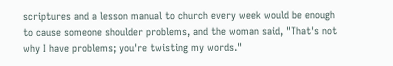scriptures and a lesson manual to church every week would be enough to cause someone shoulder problems, and the woman said, "That's not why I have problems; you're twisting my words."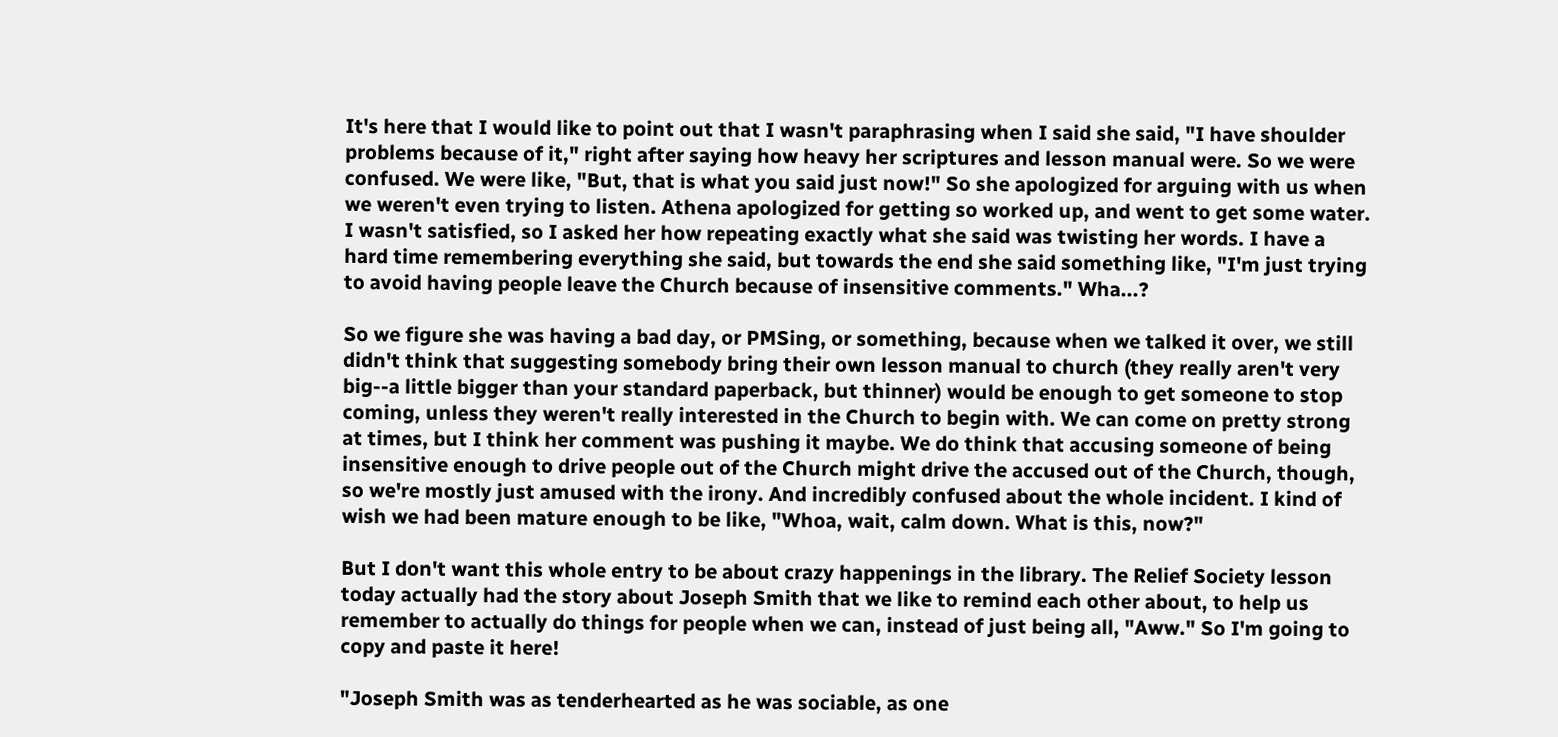It's here that I would like to point out that I wasn't paraphrasing when I said she said, "I have shoulder problems because of it," right after saying how heavy her scriptures and lesson manual were. So we were confused. We were like, "But, that is what you said just now!" So she apologized for arguing with us when we weren't even trying to listen. Athena apologized for getting so worked up, and went to get some water. I wasn't satisfied, so I asked her how repeating exactly what she said was twisting her words. I have a hard time remembering everything she said, but towards the end she said something like, "I'm just trying to avoid having people leave the Church because of insensitive comments." Wha...?

So we figure she was having a bad day, or PMSing, or something, because when we talked it over, we still didn't think that suggesting somebody bring their own lesson manual to church (they really aren't very big--a little bigger than your standard paperback, but thinner) would be enough to get someone to stop coming, unless they weren't really interested in the Church to begin with. We can come on pretty strong at times, but I think her comment was pushing it maybe. We do think that accusing someone of being insensitive enough to drive people out of the Church might drive the accused out of the Church, though, so we're mostly just amused with the irony. And incredibly confused about the whole incident. I kind of wish we had been mature enough to be like, "Whoa, wait, calm down. What is this, now?"

But I don't want this whole entry to be about crazy happenings in the library. The Relief Society lesson today actually had the story about Joseph Smith that we like to remind each other about, to help us remember to actually do things for people when we can, instead of just being all, "Aww." So I'm going to copy and paste it here!

"Joseph Smith was as tenderhearted as he was sociable, as one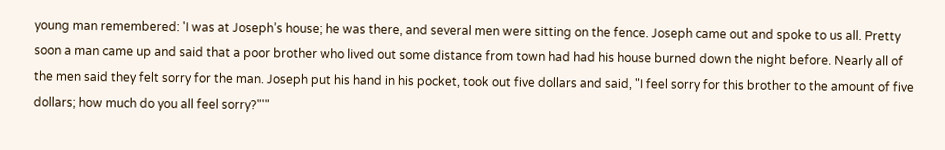young man remembered: 'I was at Joseph’s house; he was there, and several men were sitting on the fence. Joseph came out and spoke to us all. Pretty soon a man came up and said that a poor brother who lived out some distance from town had had his house burned down the night before. Nearly all of the men said they felt sorry for the man. Joseph put his hand in his pocket, took out five dollars and said, "I feel sorry for this brother to the amount of five dollars; how much do you all feel sorry?"'"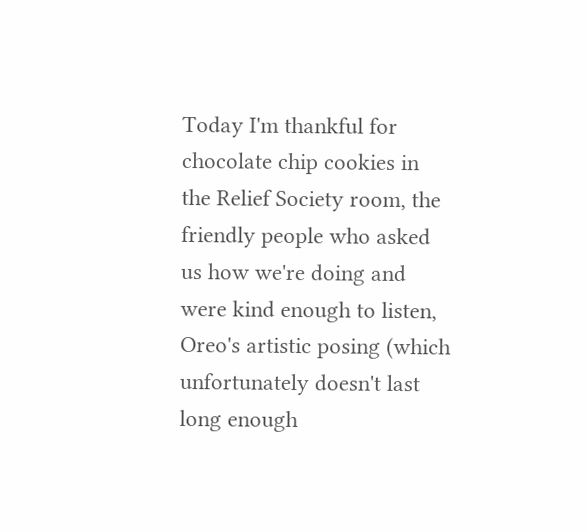Today I'm thankful for chocolate chip cookies in the Relief Society room, the friendly people who asked us how we're doing and were kind enough to listen, Oreo's artistic posing (which unfortunately doesn't last long enough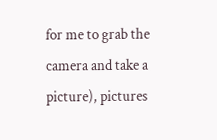for me to grab the camera and take a picture), pictures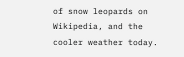of snow leopards on Wikipedia, and the cooler weather today.